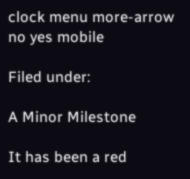clock menu more-arrow no yes mobile

Filed under:

A Minor Milestone

It has been a red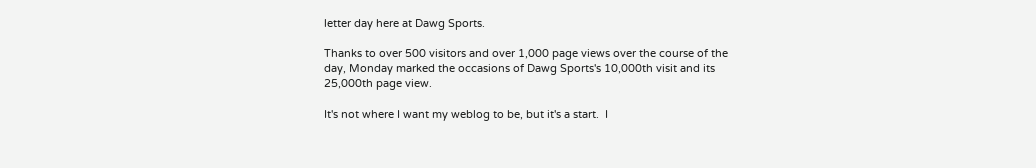letter day here at Dawg Sports.

Thanks to over 500 visitors and over 1,000 page views over the course of the day, Monday marked the occasions of Dawg Sports's 10,000th visit and its 25,000th page view.

It's not where I want my weblog to be, but it's a start.  I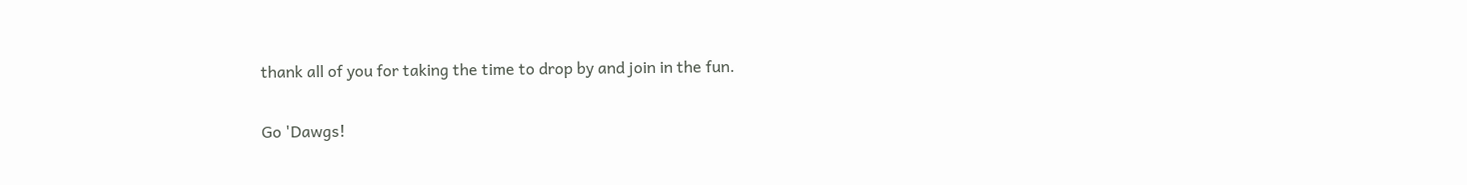thank all of you for taking the time to drop by and join in the fun.

Go 'Dawgs!